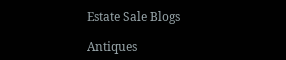Estate Sale Blogs

Antiques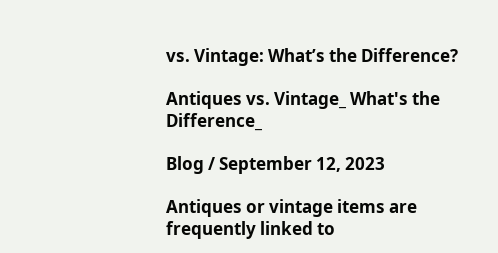vs. Vintage: What’s the Difference?

Antiques vs. Vintage_ What's the Difference_

Blog / September 12, 2023

Antiques or vintage items are frequently linked to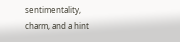sentimentality, charm, and a hint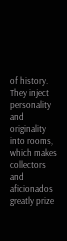of history. They inject personality and originality into rooms, which makes collectors and aficionados greatly prize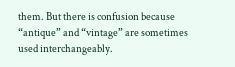them. But there is confusion because “antique” and “vintage” are sometimes used interchangeably.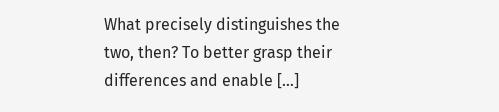What precisely distinguishes the two, then? To better grasp their differences and enable […]